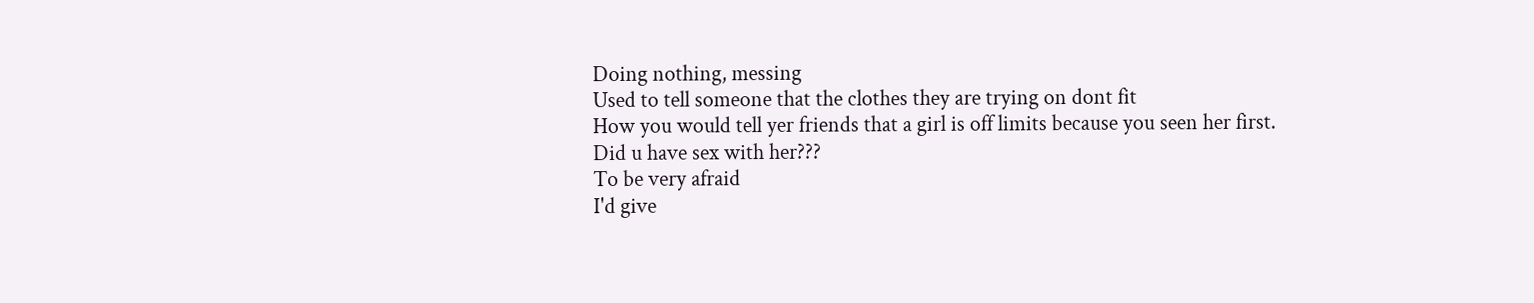Doing nothing, messing
Used to tell someone that the clothes they are trying on dont fit
How you would tell yer friends that a girl is off limits because you seen her first.
Did u have sex with her???
To be very afraid
I'd give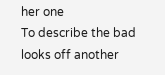her one
To describe the bad looks off another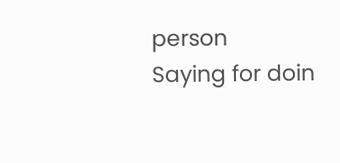person
Saying for doin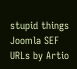stupid things
Joomla SEF URLs by Artio